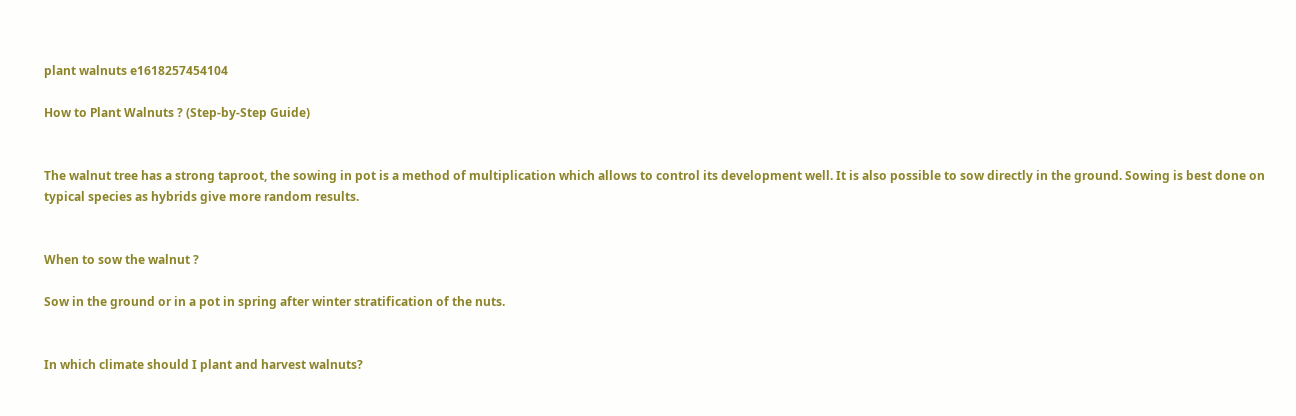plant walnuts e1618257454104

How to Plant Walnuts ? (Step-by-Step Guide)


The walnut tree has a strong taproot, the sowing in pot is a method of multiplication which allows to control its development well. It is also possible to sow directly in the ground. Sowing is best done on typical species as hybrids give more random results.


When to sow the walnut ?

Sow in the ground or in a pot in spring after winter stratification of the nuts.


In which climate should I plant and harvest walnuts?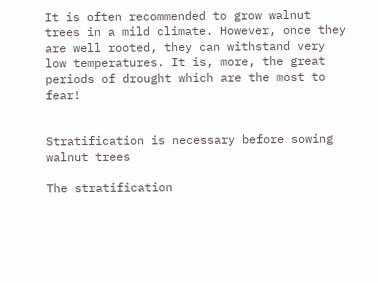It is often recommended to grow walnut trees in a mild climate. However, once they are well rooted, they can withstand very low temperatures. It is, more, the great periods of drought which are the most to fear!


Stratification is necessary before sowing walnut trees

The stratification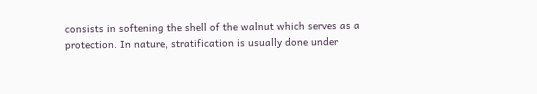consists in softening the shell of the walnut which serves as a protection. In nature, stratification is usually done under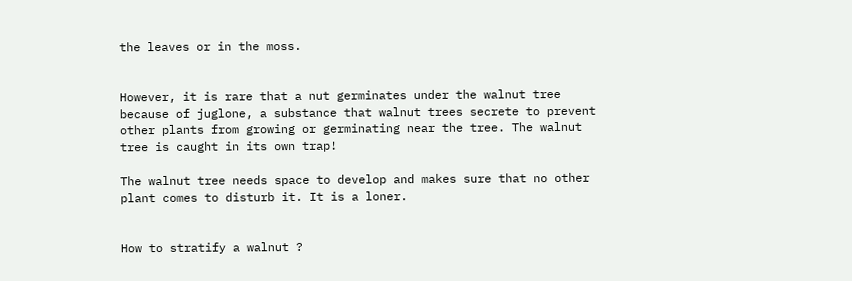the leaves or in the moss.


However, it is rare that a nut germinates under the walnut tree because of juglone, a substance that walnut trees secrete to prevent other plants from growing or germinating near the tree. The walnut tree is caught in its own trap!

The walnut tree needs space to develop and makes sure that no other plant comes to disturb it. It is a loner.


How to stratify a walnut ?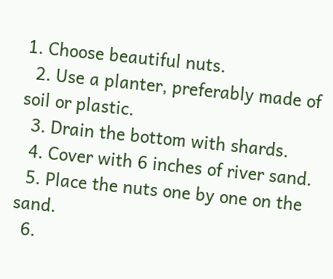1. Choose beautiful nuts.
  2. Use a planter, preferably made of soil or plastic.
  3. Drain the bottom with shards.
  4. Cover with 6 inches of river sand.
  5. Place the nuts one by one on the sand.
  6.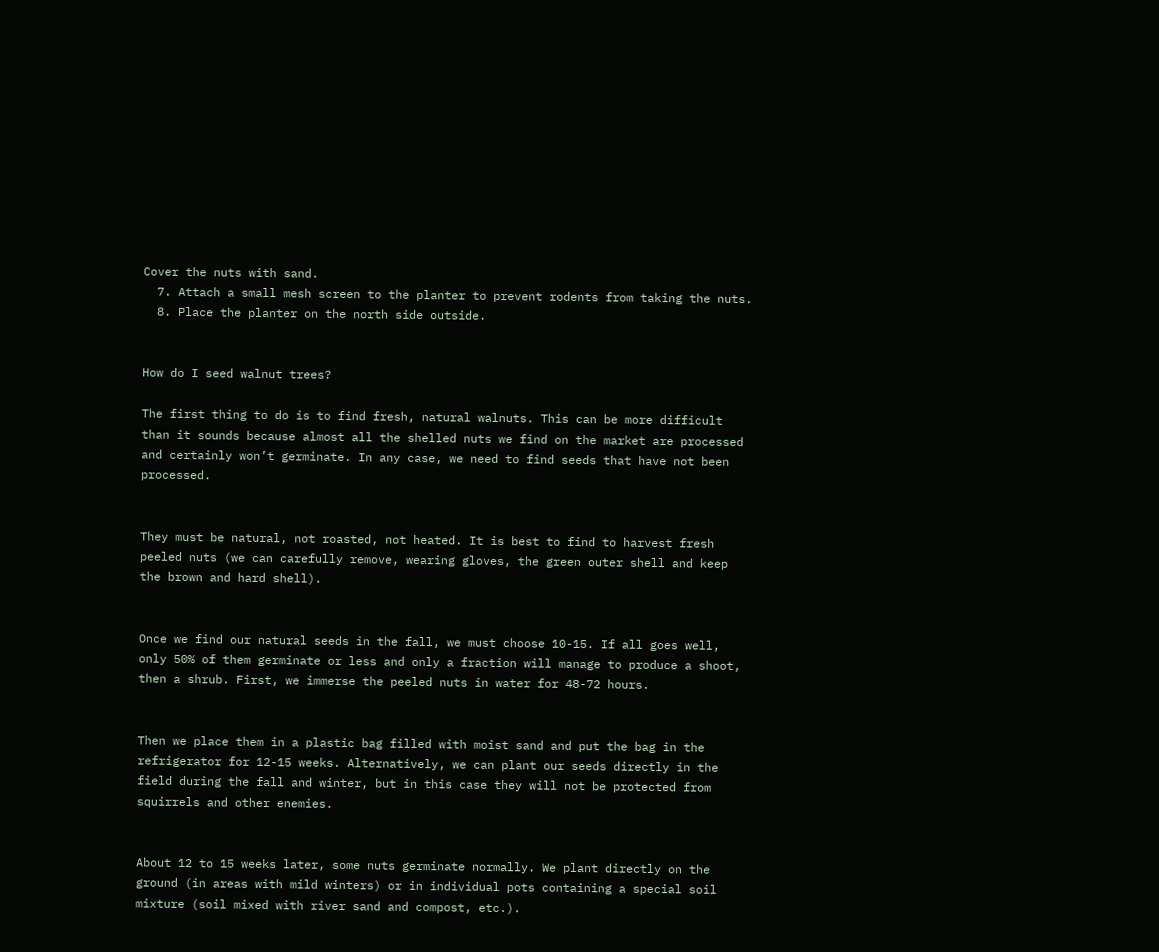Cover the nuts with sand.
  7. Attach a small mesh screen to the planter to prevent rodents from taking the nuts.
  8. Place the planter on the north side outside.


How do I seed walnut trees?

The first thing to do is to find fresh, natural walnuts. This can be more difficult than it sounds because almost all the shelled nuts we find on the market are processed and certainly won’t germinate. In any case, we need to find seeds that have not been processed.


They must be natural, not roasted, not heated. It is best to find to harvest fresh peeled nuts (we can carefully remove, wearing gloves, the green outer shell and keep the brown and hard shell).


Once we find our natural seeds in the fall, we must choose 10-15. If all goes well, only 50% of them germinate or less and only a fraction will manage to produce a shoot, then a shrub. First, we immerse the peeled nuts in water for 48-72 hours.


Then we place them in a plastic bag filled with moist sand and put the bag in the refrigerator for 12-15 weeks. Alternatively, we can plant our seeds directly in the field during the fall and winter, but in this case they will not be protected from squirrels and other enemies.


About 12 to 15 weeks later, some nuts germinate normally. We plant directly on the ground (in areas with mild winters) or in individual pots containing a special soil mixture (soil mixed with river sand and compost, etc.).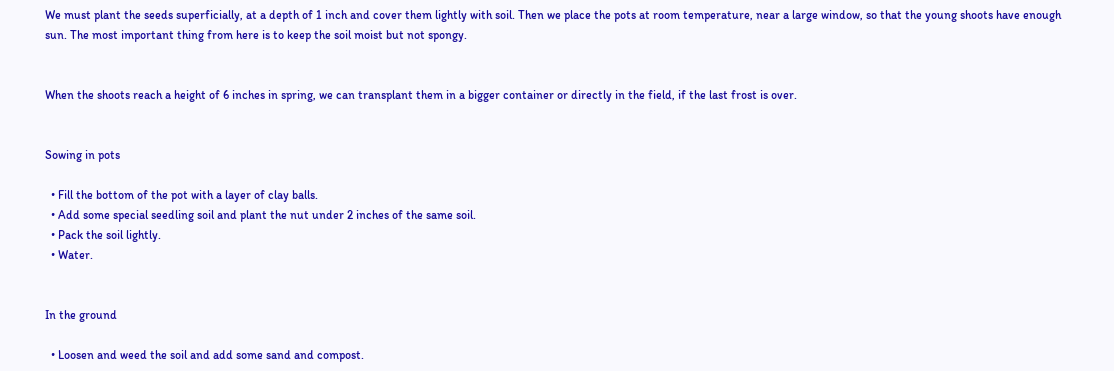We must plant the seeds superficially, at a depth of 1 inch and cover them lightly with soil. Then we place the pots at room temperature, near a large window, so that the young shoots have enough sun. The most important thing from here is to keep the soil moist but not spongy.


When the shoots reach a height of 6 inches in spring, we can transplant them in a bigger container or directly in the field, if the last frost is over.


Sowing in pots

  • Fill the bottom of the pot with a layer of clay balls.
  • Add some special seedling soil and plant the nut under 2 inches of the same soil.
  • Pack the soil lightly.
  • Water.


In the ground

  • Loosen and weed the soil and add some sand and compost.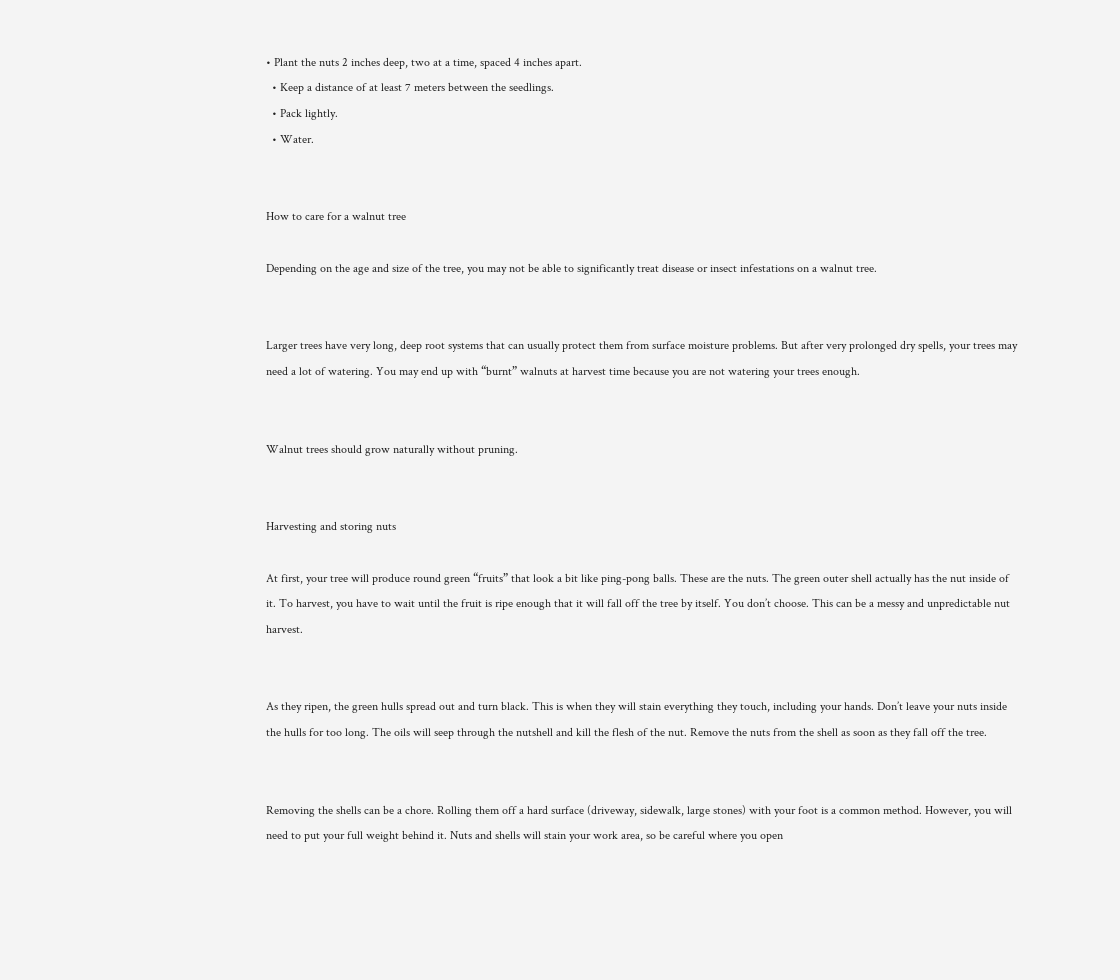• Plant the nuts 2 inches deep, two at a time, spaced 4 inches apart.
  • Keep a distance of at least 7 meters between the seedlings.
  • Pack lightly.
  • Water.


How to care for a walnut tree

Depending on the age and size of the tree, you may not be able to significantly treat disease or insect infestations on a walnut tree.


Larger trees have very long, deep root systems that can usually protect them from surface moisture problems. But after very prolonged dry spells, your trees may need a lot of watering. You may end up with “burnt” walnuts at harvest time because you are not watering your trees enough.


Walnut trees should grow naturally without pruning.


Harvesting and storing nuts

At first, your tree will produce round green “fruits” that look a bit like ping-pong balls. These are the nuts. The green outer shell actually has the nut inside of it. To harvest, you have to wait until the fruit is ripe enough that it will fall off the tree by itself. You don’t choose. This can be a messy and unpredictable nut harvest.


As they ripen, the green hulls spread out and turn black. This is when they will stain everything they touch, including your hands. Don’t leave your nuts inside the hulls for too long. The oils will seep through the nutshell and kill the flesh of the nut. Remove the nuts from the shell as soon as they fall off the tree.


Removing the shells can be a chore. Rolling them off a hard surface (driveway, sidewalk, large stones) with your foot is a common method. However, you will need to put your full weight behind it. Nuts and shells will stain your work area, so be careful where you open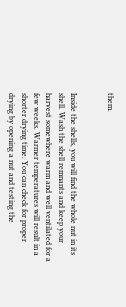them.


Inside the shells, you will find the whole nut in its shell. Wash the shell remnants and keep your harvest somewhere warm and well ventilated for a few weeks. Warmer temperatures will result in a shorter drying time. You can check for proper drying by opening a nut and testing the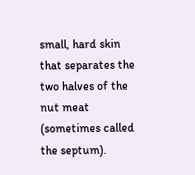small, hard skin that separates the two halves of the nut meat (sometimes called the septum).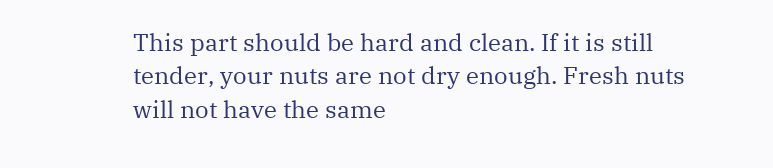This part should be hard and clean. If it is still tender, your nuts are not dry enough. Fresh nuts will not have the same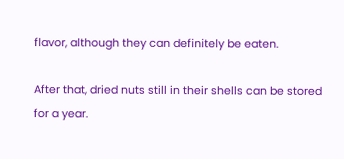flavor, although they can definitely be eaten.

After that, dried nuts still in their shells can be stored for a year.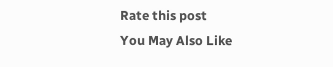Rate this post
You May Also Like